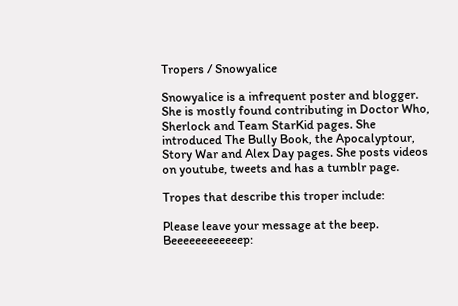Tropers / Snowyalice

Snowyalice is a infrequent poster and blogger. She is mostly found contributing in Doctor Who, Sherlock and Team StarKid pages. She introduced The Bully Book, the Apocalyptour, Story War and Alex Day pages. She posts videos on youtube, tweets and has a tumblr page.

Tropes that describe this troper include:

Please leave your message at the beep. Beeeeeeeeeeeep: